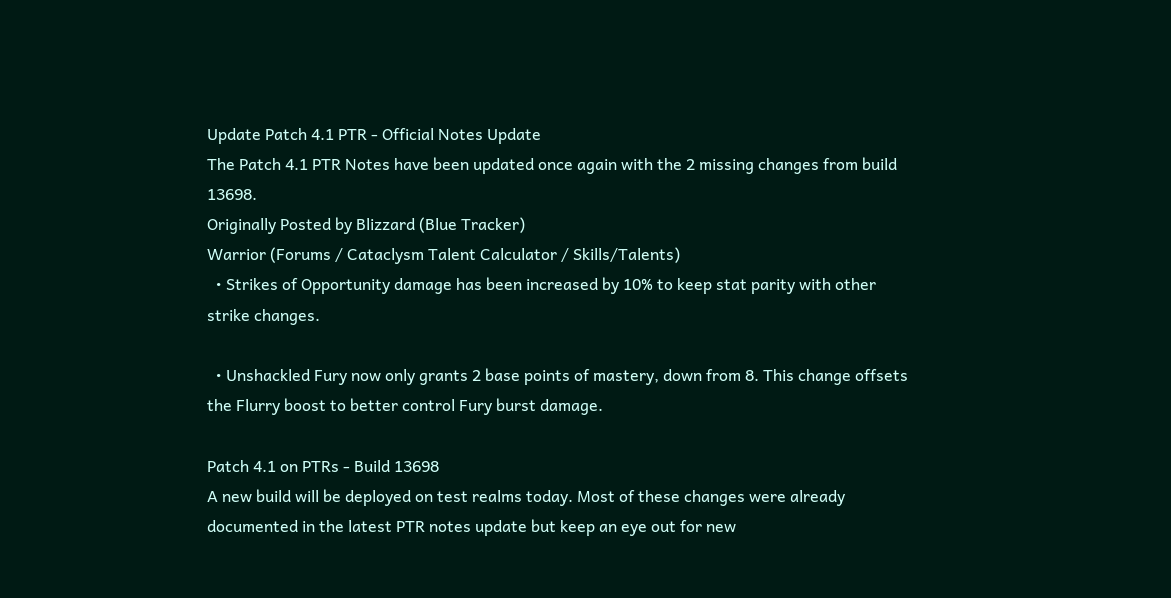Update Patch 4.1 PTR - Official Notes Update
The Patch 4.1 PTR Notes have been updated once again with the 2 missing changes from build 13698.
Originally Posted by Blizzard (Blue Tracker)
Warrior (Forums / Cataclysm Talent Calculator / Skills/Talents)
  • Strikes of Opportunity damage has been increased by 10% to keep stat parity with other strike changes.

  • Unshackled Fury now only grants 2 base points of mastery, down from 8. This change offsets the Flurry boost to better control Fury burst damage.

Patch 4.1 on PTRs - Build 13698
A new build will be deployed on test realms today. Most of these changes were already documented in the latest PTR notes update but keep an eye out for new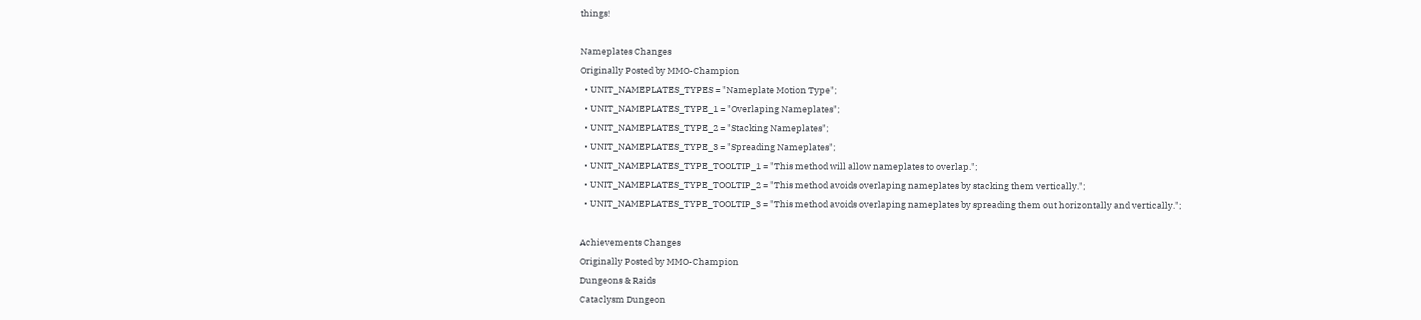things!

Nameplates Changes
Originally Posted by MMO-Champion
  • UNIT_NAMEPLATES_TYPES = "Nameplate Motion Type";
  • UNIT_NAMEPLATES_TYPE_1 = "Overlaping Nameplates";
  • UNIT_NAMEPLATES_TYPE_2 = "Stacking Nameplates";
  • UNIT_NAMEPLATES_TYPE_3 = "Spreading Nameplates";
  • UNIT_NAMEPLATES_TYPE_TOOLTIP_1 = "This method will allow nameplates to overlap.";
  • UNIT_NAMEPLATES_TYPE_TOOLTIP_2 = "This method avoids overlaping nameplates by stacking them vertically.";
  • UNIT_NAMEPLATES_TYPE_TOOLTIP_3 = "This method avoids overlaping nameplates by spreading them out horizontally and vertically.";

Achievements Changes
Originally Posted by MMO-Champion
Dungeons & Raids
Cataclysm Dungeon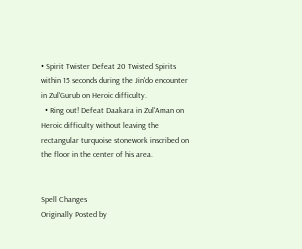• Spirit Twister Defeat 20 Twisted Spirits within 15 seconds during the Jin'do encounter in Zul'Gurub on Heroic difficulty.
  • Ring out! Defeat Daakara in Zul'Aman on Heroic difficulty without leaving the rectangular turquoise stonework inscribed on the floor in the center of his area.


Spell Changes
Originally Posted by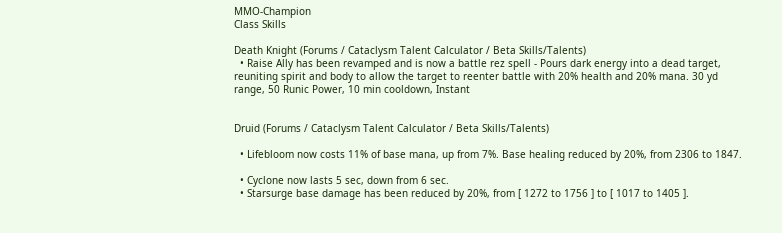MMO-Champion
Class Skills

Death Knight (Forums / Cataclysm Talent Calculator / Beta Skills/Talents)
  • Raise Ally has been revamped and is now a battle rez spell - Pours dark energy into a dead target, reuniting spirit and body to allow the target to reenter battle with 20% health and 20% mana. 30 yd range, 50 Runic Power, 10 min cooldown, Instant


Druid (Forums / Cataclysm Talent Calculator / Beta Skills/Talents)

  • Lifebloom now costs 11% of base mana, up from 7%. Base healing reduced by 20%, from 2306 to 1847.

  • Cyclone now lasts 5 sec, down from 6 sec.
  • Starsurge base damage has been reduced by 20%, from [ 1272 to 1756 ] to [ 1017 to 1405 ].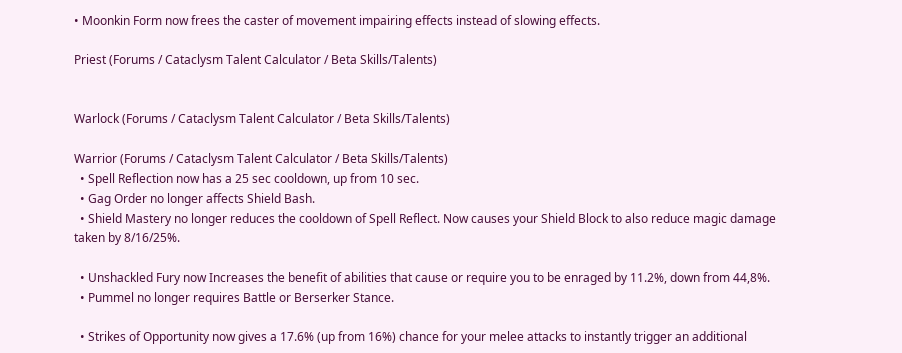• Moonkin Form now frees the caster of movement impairing effects instead of slowing effects.

Priest (Forums / Cataclysm Talent Calculator / Beta Skills/Talents)


Warlock (Forums / Cataclysm Talent Calculator / Beta Skills/Talents)

Warrior (Forums / Cataclysm Talent Calculator / Beta Skills/Talents)
  • Spell Reflection now has a 25 sec cooldown, up from 10 sec.
  • Gag Order no longer affects Shield Bash.
  • Shield Mastery no longer reduces the cooldown of Spell Reflect. Now causes your Shield Block to also reduce magic damage taken by 8/16/25%.

  • Unshackled Fury now Increases the benefit of abilities that cause or require you to be enraged by 11.2%, down from 44,8%.
  • Pummel no longer requires Battle or Berserker Stance.

  • Strikes of Opportunity now gives a 17.6% (up from 16%) chance for your melee attacks to instantly trigger an additional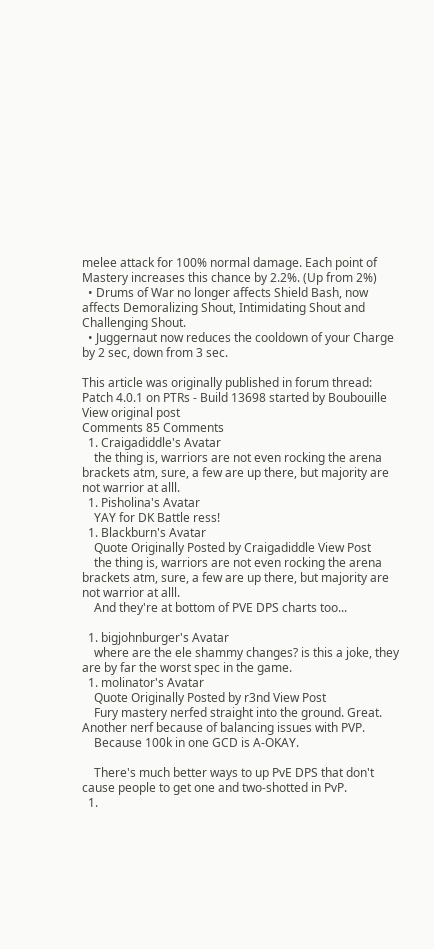melee attack for 100% normal damage. Each point of Mastery increases this chance by 2.2%. (Up from 2%)
  • Drums of War no longer affects Shield Bash, now affects Demoralizing Shout, Intimidating Shout and Challenging Shout.
  • Juggernaut now reduces the cooldown of your Charge by 2 sec, down from 3 sec.

This article was originally published in forum thread: Patch 4.0.1 on PTRs - Build 13698 started by Boubouille View original post
Comments 85 Comments
  1. Craigadiddle's Avatar
    the thing is, warriors are not even rocking the arena brackets atm, sure, a few are up there, but majority are not warrior at alll.
  1. Pisholina's Avatar
    YAY for DK Battle ress!
  1. Blackburn's Avatar
    Quote Originally Posted by Craigadiddle View Post
    the thing is, warriors are not even rocking the arena brackets atm, sure, a few are up there, but majority are not warrior at alll.
    And they're at bottom of PVE DPS charts too...

  1. bigjohnburger's Avatar
    where are the ele shammy changes? is this a joke, they are by far the worst spec in the game.
  1. molinator's Avatar
    Quote Originally Posted by r3nd View Post
    Fury mastery nerfed straight into the ground. Great. Another nerf because of balancing issues with PVP.
    Because 100k in one GCD is A-OKAY.

    There's much better ways to up PvE DPS that don't cause people to get one and two-shotted in PvP.
  1.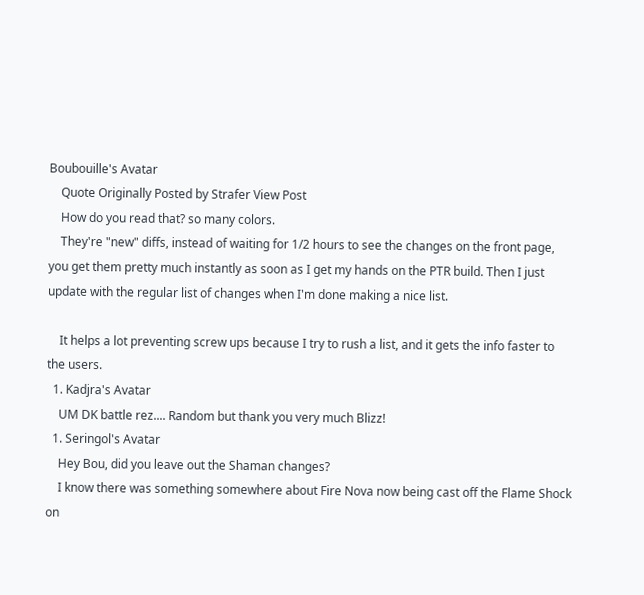Boubouille's Avatar
    Quote Originally Posted by Strafer View Post
    How do you read that? so many colors.
    They're "new" diffs, instead of waiting for 1/2 hours to see the changes on the front page, you get them pretty much instantly as soon as I get my hands on the PTR build. Then I just update with the regular list of changes when I'm done making a nice list.

    It helps a lot preventing screw ups because I try to rush a list, and it gets the info faster to the users.
  1. Kadjra's Avatar
    UM DK battle rez.... Random but thank you very much Blizz!
  1. Seringol's Avatar
    Hey Bou, did you leave out the Shaman changes?
    I know there was something somewhere about Fire Nova now being cast off the Flame Shock on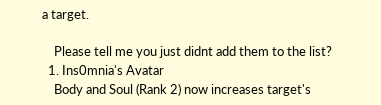a target.

    Please tell me you just didnt add them to the list?
  1. Ins0mnia's Avatar
    Body and Soul (Rank 2) now increases target's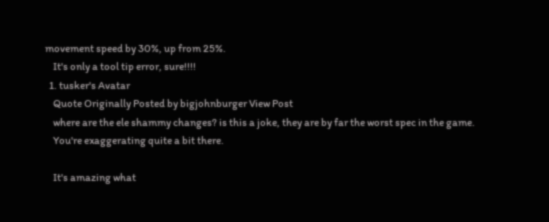movement speed by 30%, up from 25%.
    It's only a tool tip error, sure!!!!
  1. tusker's Avatar
    Quote Originally Posted by bigjohnburger View Post
    where are the ele shammy changes? is this a joke, they are by far the worst spec in the game.
    You're exaggerating quite a bit there.

    It's amazing what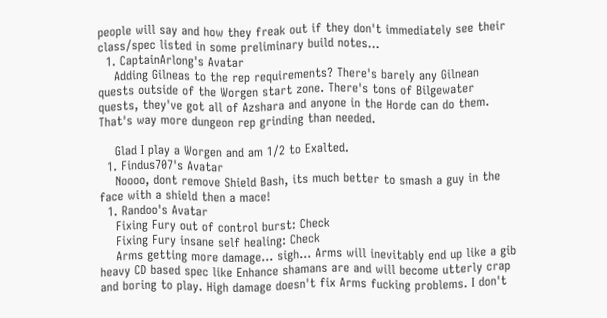people will say and how they freak out if they don't immediately see their class/spec listed in some preliminary build notes...
  1. CaptainArlong's Avatar
    Adding Gilneas to the rep requirements? There's barely any Gilnean quests outside of the Worgen start zone. There's tons of Bilgewater quests, they've got all of Azshara and anyone in the Horde can do them. That's way more dungeon rep grinding than needed.

    Glad I play a Worgen and am 1/2 to Exalted.
  1. Findus707's Avatar
    Noooo, dont remove Shield Bash, its much better to smash a guy in the face with a shield then a mace!
  1. Randoo's Avatar
    Fixing Fury out of control burst: Check
    Fixing Fury insane self healing: Check
    Arms getting more damage... sigh... Arms will inevitably end up like a gib heavy CD based spec like Enhance shamans are and will become utterly crap and boring to play. High damage doesn't fix Arms fucking problems. I don't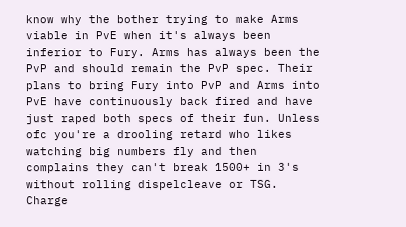know why the bother trying to make Arms viable in PvE when it's always been inferior to Fury. Arms has always been the PvP and should remain the PvP spec. Their plans to bring Fury into PvP and Arms into PvE have continuously back fired and have just raped both specs of their fun. Unless ofc you're a drooling retard who likes watching big numbers fly and then complains they can't break 1500+ in 3's without rolling dispelcleave or TSG. Charge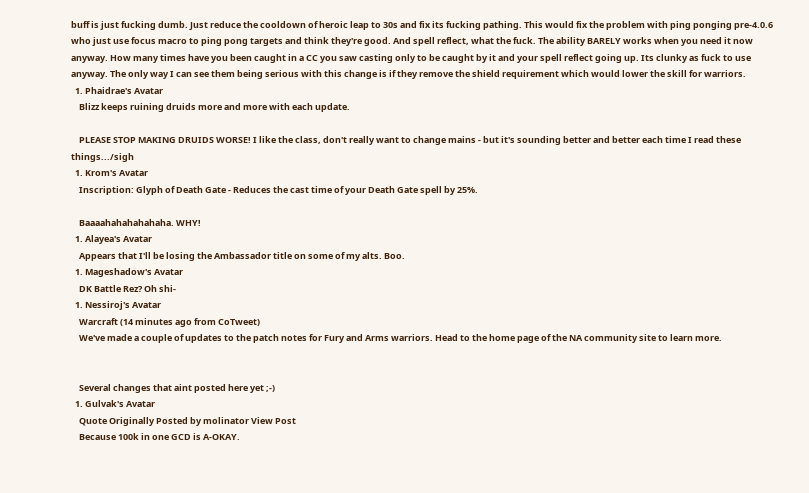buff is just fucking dumb. Just reduce the cooldown of heroic leap to 30s and fix its fucking pathing. This would fix the problem with ping ponging pre-4.0.6 who just use focus macro to ping pong targets and think they're good. And spell reflect, what the fuck. The ability BARELY works when you need it now anyway. How many times have you been caught in a CC you saw casting only to be caught by it and your spell reflect going up. Its clunky as fuck to use anyway. The only way I can see them being serious with this change is if they remove the shield requirement which would lower the skill for warriors.
  1. Phaidrae's Avatar
    Blizz keeps ruining druids more and more with each update.

    PLEASE STOP MAKING DRUIDS WORSE! I like the class, don't really want to change mains - but it's sounding better and better each time I read these things.../sigh
  1. Krom's Avatar
    Inscription: Glyph of Death Gate - Reduces the cast time of your Death Gate spell by 25%.

    Baaaahahahahahaha. WHY!
  1. Alayea's Avatar
    Appears that I'll be losing the Ambassador title on some of my alts. Boo.
  1. Mageshadow's Avatar
    DK Battle Rez? Oh shi-
  1. Nessiroj's Avatar
    Warcraft (14 minutes ago from CoTweet)
    We've made a couple of updates to the patch notes for Fury and Arms warriors. Head to the home page of the NA community site to learn more.


    Several changes that aint posted here yet ;-)
  1. Gulvak's Avatar
    Quote Originally Posted by molinator View Post
    Because 100k in one GCD is A-OKAY.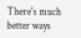There's much better ways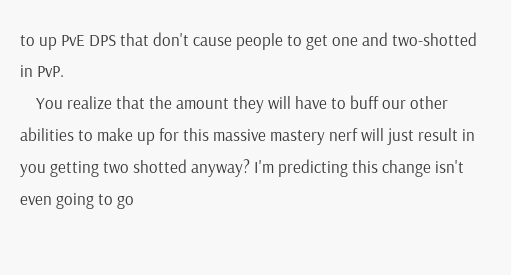to up PvE DPS that don't cause people to get one and two-shotted in PvP.
    You realize that the amount they will have to buff our other abilities to make up for this massive mastery nerf will just result in you getting two shotted anyway? I'm predicting this change isn't even going to go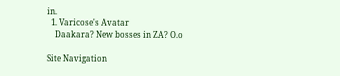in.
  1. Varicose's Avatar
    Daakara? New bosses in ZA? O.o

Site Navigation